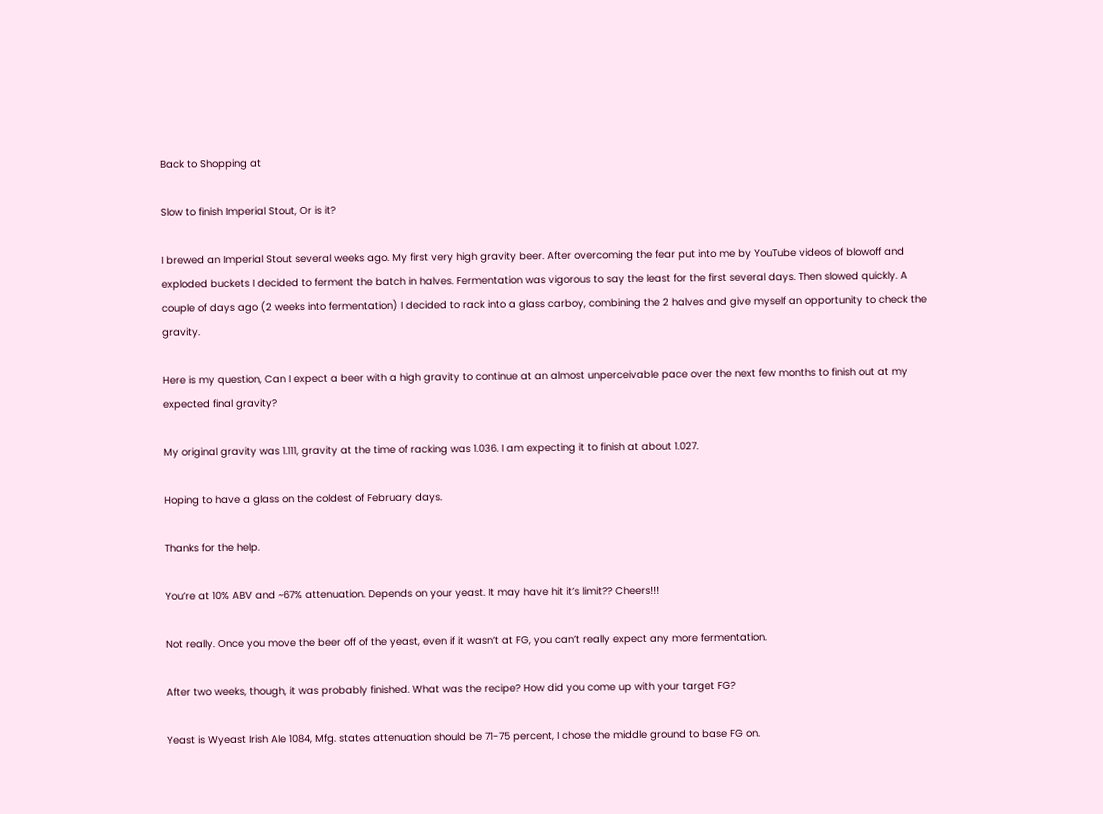Back to Shopping at

Slow to finish Imperial Stout, Or is it?

I brewed an Imperial Stout several weeks ago. My first very high gravity beer. After overcoming the fear put into me by YouTube videos of blowoff and exploded buckets I decided to ferment the batch in halves. Fermentation was vigorous to say the least for the first several days. Then slowed quickly. A couple of days ago (2 weeks into fermentation) I decided to rack into a glass carboy, combining the 2 halves and give myself an opportunity to check the gravity.

Here is my question, Can I expect a beer with a high gravity to continue at an almost unperceivable pace over the next few months to finish out at my expected final gravity?

My original gravity was 1.111, gravity at the time of racking was 1.036. I am expecting it to finish at about 1.027.

Hoping to have a glass on the coldest of February days.

Thanks for the help.

You’re at 10% ABV and ~67% attenuation. Depends on your yeast. It may have hit it’s limit?? Cheers!!!

Not really. Once you move the beer off of the yeast, even if it wasn’t at FG, you can’t really expect any more fermentation.

After two weeks, though, it was probably finished. What was the recipe? How did you come up with your target FG?

Yeast is Wyeast Irish Ale 1084, Mfg. states attenuation should be 71-75 percent, I chose the middle ground to base FG on.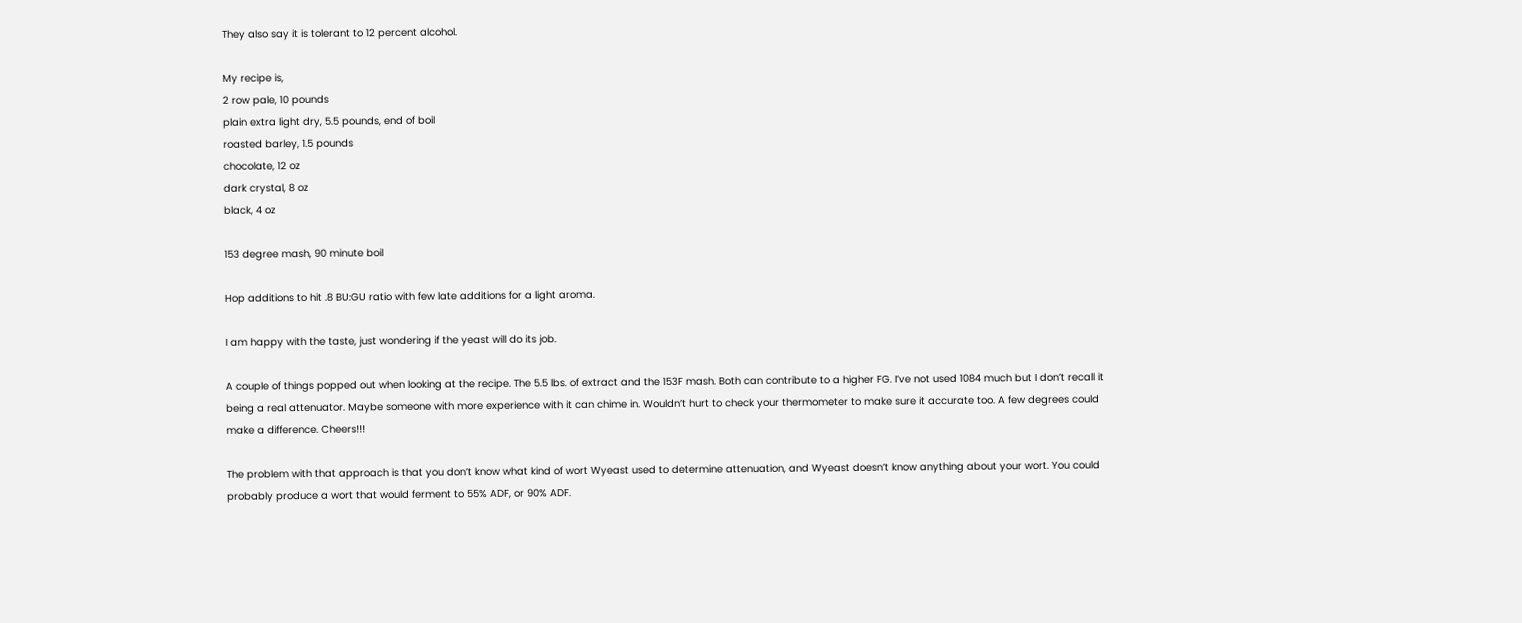They also say it is tolerant to 12 percent alcohol.

My recipe is,
2 row pale, 10 pounds
plain extra light dry, 5.5 pounds, end of boil
roasted barley, 1.5 pounds
chocolate, 12 oz
dark crystal, 8 oz
black, 4 oz

153 degree mash, 90 minute boil

Hop additions to hit .8 BU:GU ratio with few late additions for a light aroma.

I am happy with the taste, just wondering if the yeast will do its job.

A couple of things popped out when looking at the recipe. The 5.5 lbs. of extract and the 153F mash. Both can contribute to a higher FG. I’ve not used 1084 much but I don’t recall it being a real attenuator. Maybe someone with more experience with it can chime in. Wouldn’t hurt to check your thermometer to make sure it accurate too. A few degrees could make a difference. Cheers!!!

The problem with that approach is that you don’t know what kind of wort Wyeast used to determine attenuation, and Wyeast doesn’t know anything about your wort. You could probably produce a wort that would ferment to 55% ADF, or 90% ADF.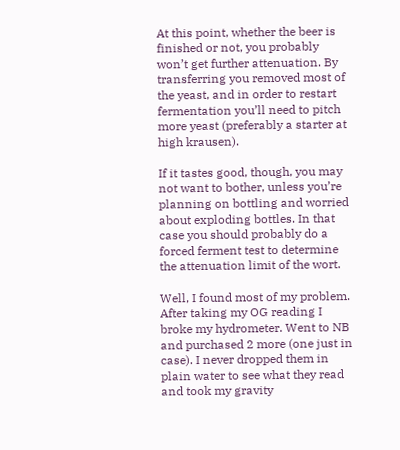At this point, whether the beer is finished or not, you probably won’t get further attenuation. By transferring you removed most of the yeast, and in order to restart fermentation you’ll need to pitch more yeast (preferably a starter at high krausen).

If it tastes good, though, you may not want to bother, unless you’re planning on bottling and worried about exploding bottles. In that case you should probably do a forced ferment test to determine the attenuation limit of the wort.

Well, I found most of my problem. After taking my OG reading I broke my hydrometer. Went to NB and purchased 2 more (one just in case). I never dropped them in plain water to see what they read and took my gravity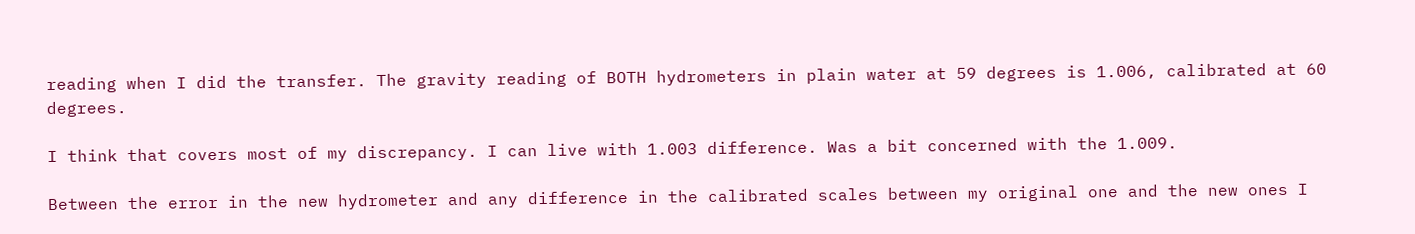reading when I did the transfer. The gravity reading of BOTH hydrometers in plain water at 59 degrees is 1.006, calibrated at 60 degrees.

I think that covers most of my discrepancy. I can live with 1.003 difference. Was a bit concerned with the 1.009.

Between the error in the new hydrometer and any difference in the calibrated scales between my original one and the new ones I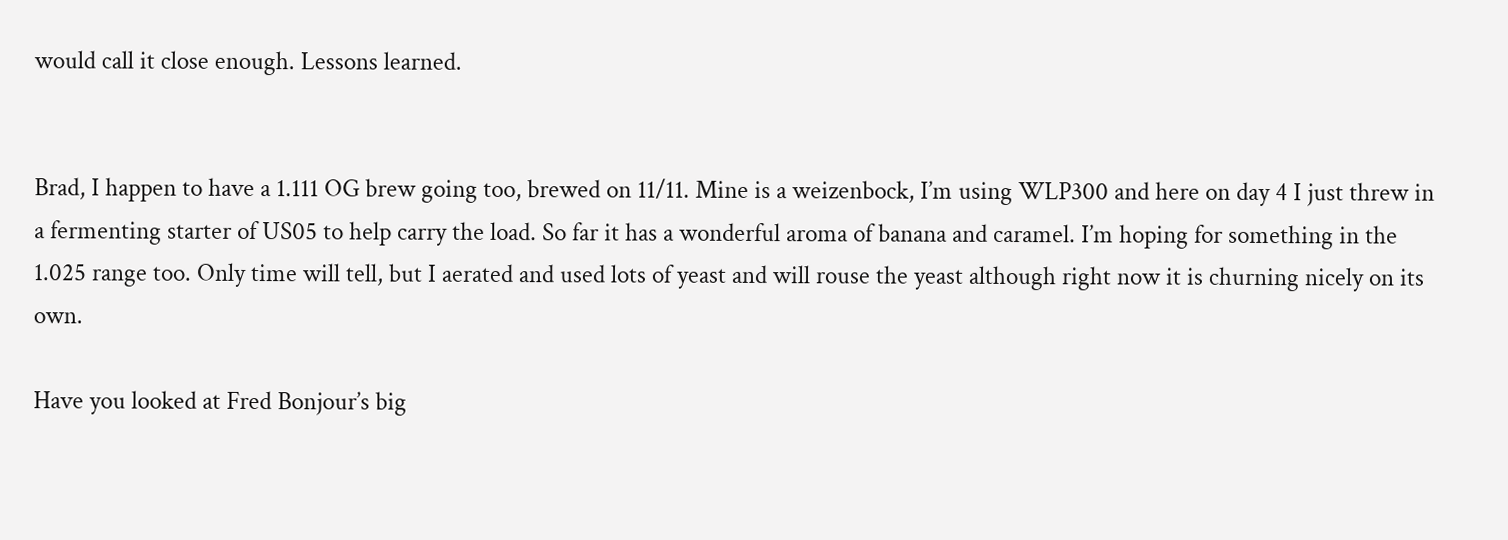would call it close enough. Lessons learned.


Brad, I happen to have a 1.111 OG brew going too, brewed on 11/11. Mine is a weizenbock, I’m using WLP300 and here on day 4 I just threw in a fermenting starter of US05 to help carry the load. So far it has a wonderful aroma of banana and caramel. I’m hoping for something in the 1.025 range too. Only time will tell, but I aerated and used lots of yeast and will rouse the yeast although right now it is churning nicely on its own.

Have you looked at Fred Bonjour’s big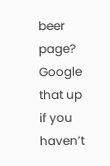beer page? Google that up if you haven’t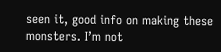seen it, good info on making these monsters. I’m not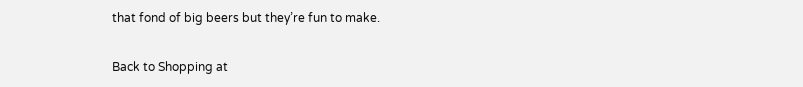that fond of big beers but they’re fun to make.

Back to Shopping at